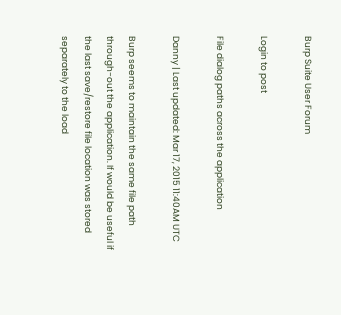Burp Suite User Forum

Login to post

File dialog paths across the application

Danny | Last updated: Mar 17, 2015 11:40AM UTC

Burp seems to maintain the same file path through-out the application. If would be useful if the last save/restore file location was stored separately to the load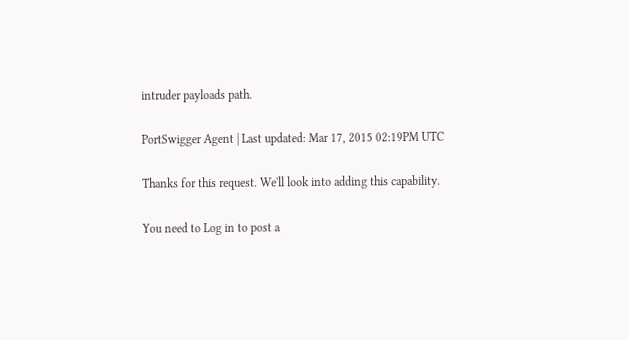intruder payloads path.

PortSwigger Agent | Last updated: Mar 17, 2015 02:19PM UTC

Thanks for this request. We'll look into adding this capability.

You need to Log in to post a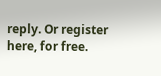reply. Or register here, for free.